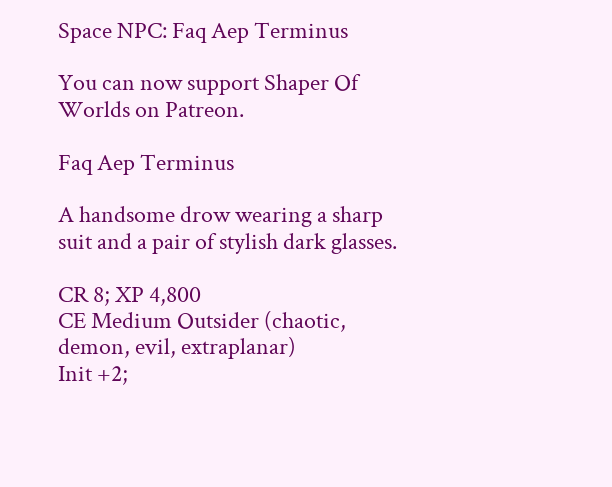Space NPC: Faq Aep Terminus

You can now support Shaper Of Worlds on Patreon.

Faq Aep Terminus

A handsome drow wearing a sharp suit and a pair of stylish dark glasses.

CR 8; XP 4,800
CE Medium Outsider (chaotic, demon, evil, extraplanar)
Init +2;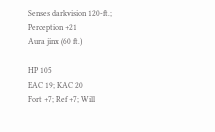Senses darkvision 120-ft.; Perception +21
Aura jinx (60 ft.)

HP 105
EAC 19; KAC 20
Fort +7; Ref +7; Will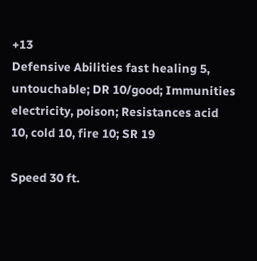+13
Defensive Abilities fast healing 5, untouchable; DR 10/good; Immunities electricity, poison; Resistances acid 10, cold 10, fire 10; SR 19

Speed 30 ft.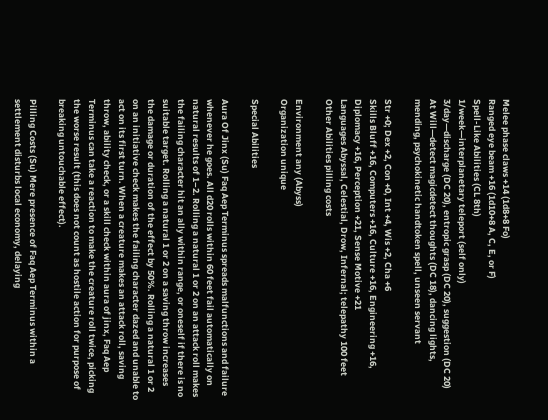Melee phase claws +14 (1d8+8 Fo)
Ranged eye beam +16 (1d10+8 A, C, E, or F)
Spell-Like Abilities (CL 8th)
1/week—interplanetary teleport (self only)
3/day—discharge (DC 20), entropic grasp (DC 20), suggestion (DC 20)
At Will—detect magicdetect thoughts (DC 18), dancing lights, mending, psychokinetic handtoken spell, unseen servant

Str +0; Dex +2, Con +0, Int +4, Wis +2, Cha +6
Skills Bluff +16, Computers +16, Culture +16, Engineering +16, Diplomacy +16, Perception +21, Sense Motive +21
Languages Abyssal, Celestial, Drow, Infernal; telepathy 100 feet
Other Abilities pilling costs

Environment any (Abyss)
Organization unique

Special Abilities

Aura Of Jinx (Su) Faq Aep Terminus spreads malfunctions and failure whenever he goes. All d20 rolls within 60 feet fail automatically on natural results of 1–2. Rolling a natural 1 or 2 on an attack roll makes the failing character hit an ally within range, or oneself if there is no suitable target. Rolling a natural 1 or 2 on a saving throw increases the damage or duration of the effect by 50%. Rolling a natural 1 or 2 on an initiative check makes the failing character dazed and unable to act on its first turn. When a creature makes an attack roll, saving throw, ability check, or a skill check within aura of jinx, Faq Aep Terminus can take a reaction to make the creature roll twice, picking the worse result (this does not count as hostile action for purpose of breaking untouchable effect).

Pilling Costs (Su) Mere presence of Faq Aep Terminus within a settlement disturbs local economy, delaying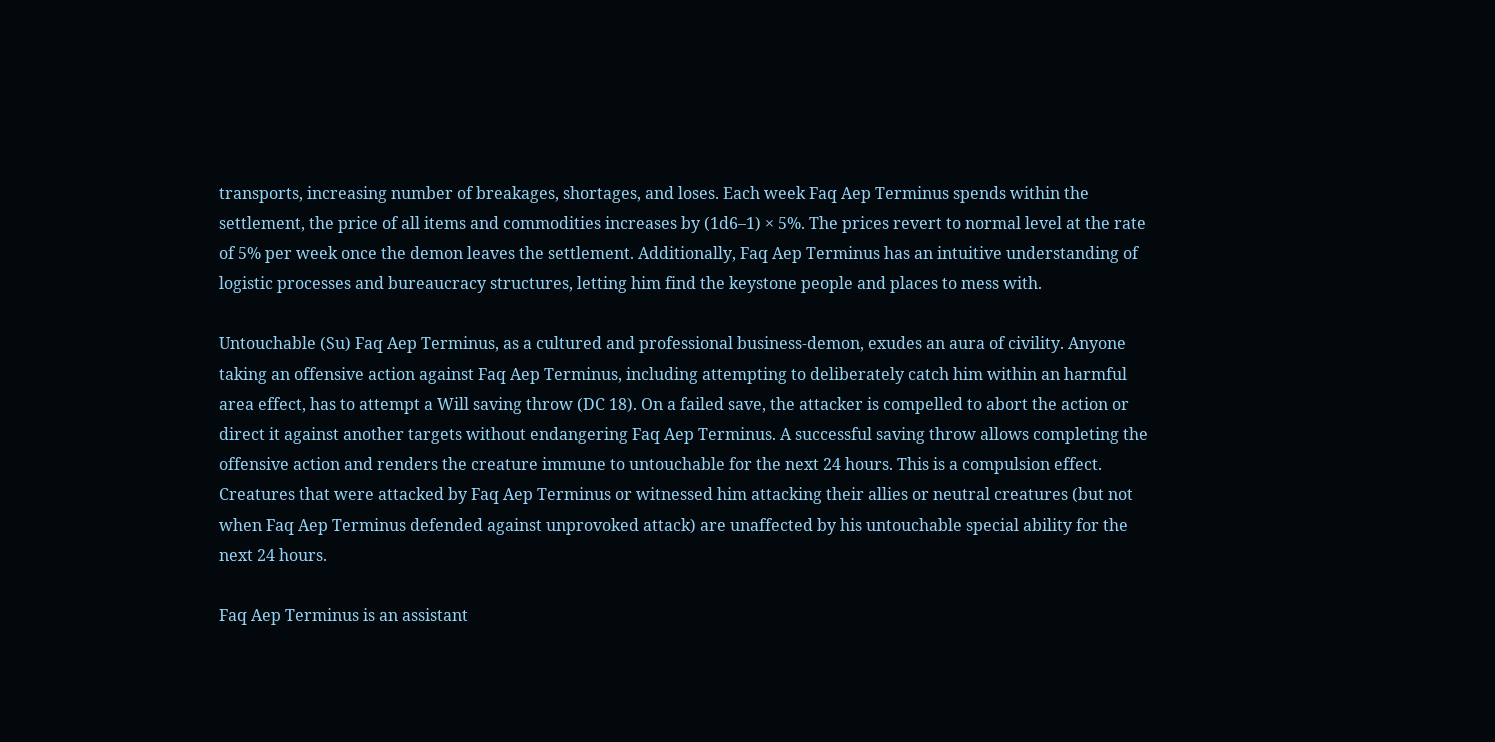transports, increasing number of breakages, shortages, and loses. Each week Faq Aep Terminus spends within the settlement, the price of all items and commodities increases by (1d6–1) × 5%. The prices revert to normal level at the rate of 5% per week once the demon leaves the settlement. Additionally, Faq Aep Terminus has an intuitive understanding of logistic processes and bureaucracy structures, letting him find the keystone people and places to mess with.

Untouchable (Su) Faq Aep Terminus, as a cultured and professional business-demon, exudes an aura of civility. Anyone taking an offensive action against Faq Aep Terminus, including attempting to deliberately catch him within an harmful area effect, has to attempt a Will saving throw (DC 18). On a failed save, the attacker is compelled to abort the action or direct it against another targets without endangering Faq Aep Terminus. A successful saving throw allows completing the offensive action and renders the creature immune to untouchable for the next 24 hours. This is a compulsion effect. Creatures that were attacked by Faq Aep Terminus or witnessed him attacking their allies or neutral creatures (but not when Faq Aep Terminus defended against unprovoked attack) are unaffected by his untouchable special ability for the next 24 hours.

Faq Aep Terminus is an assistant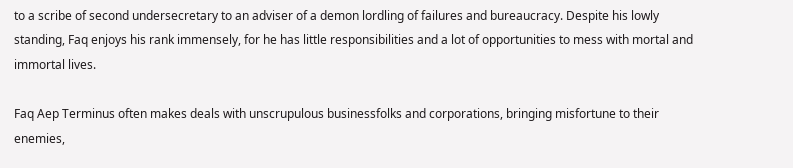to a scribe of second undersecretary to an adviser of a demon lordling of failures and bureaucracy. Despite his lowly standing, Faq enjoys his rank immensely, for he has little responsibilities and a lot of opportunities to mess with mortal and immortal lives.

Faq Aep Terminus often makes deals with unscrupulous businessfolks and corporations, bringing misfortune to their enemies,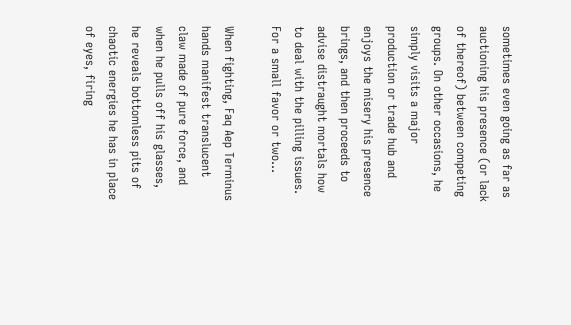sometimes even going as far as auctioning his presence (or lack of thereof) between competing groups. On other occasions, he simply visits a major production or trade hub and enjoys the misery his presence brings, and then proceeds to advise distraught mortals how to deal with the pilling issues. For a small favor or two...

When fighting, Faq Aep Terminus hands manifest translucent claw made of pure force, and when he pulls off his glasses, he reveals bottomless pits of chaotic energies he has in place of eyes, firing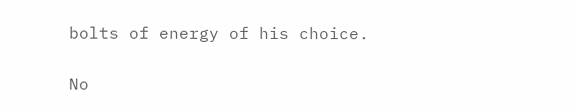bolts of energy of his choice.

No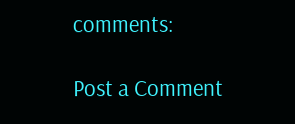comments:

Post a Comment